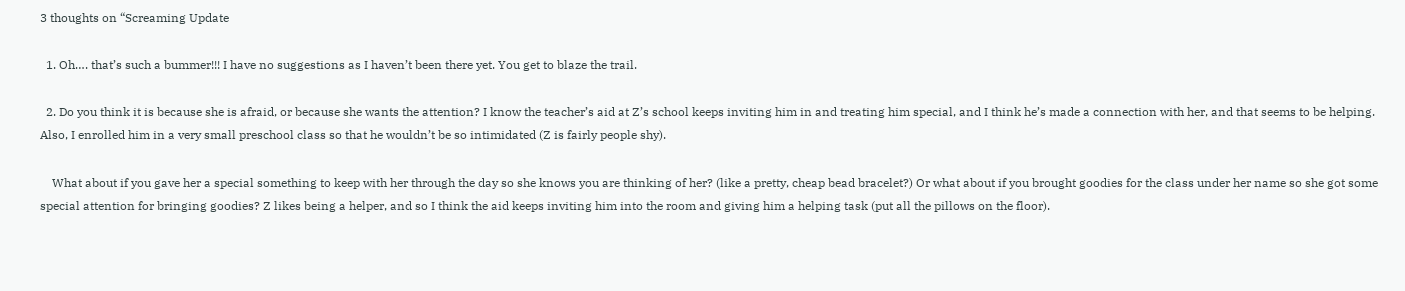3 thoughts on “Screaming Update

  1. Oh…. that’s such a bummer!!! I have no suggestions as I haven’t been there yet. You get to blaze the trail.

  2. Do you think it is because she is afraid, or because she wants the attention? I know the teacher’s aid at Z’s school keeps inviting him in and treating him special, and I think he’s made a connection with her, and that seems to be helping. Also, I enrolled him in a very small preschool class so that he wouldn’t be so intimidated (Z is fairly people shy).

    What about if you gave her a special something to keep with her through the day so she knows you are thinking of her? (like a pretty, cheap bead bracelet?) Or what about if you brought goodies for the class under her name so she got some special attention for bringing goodies? Z likes being a helper, and so I think the aid keeps inviting him into the room and giving him a helping task (put all the pillows on the floor).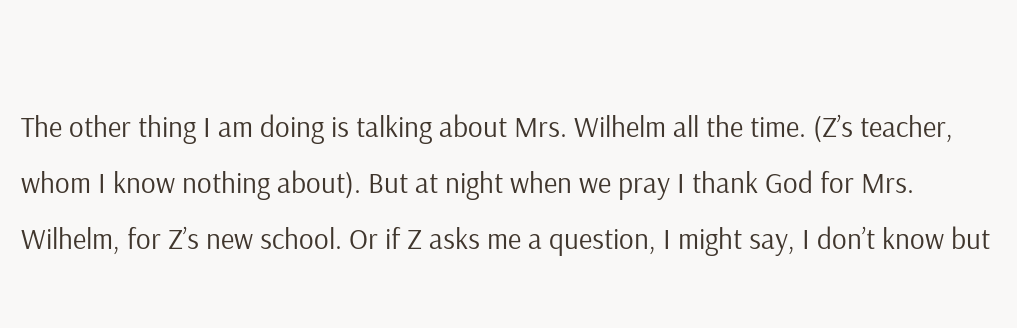The other thing I am doing is talking about Mrs. Wilhelm all the time. (Z’s teacher, whom I know nothing about). But at night when we pray I thank God for Mrs. Wilhelm, for Z’s new school. Or if Z asks me a question, I might say, I don’t know but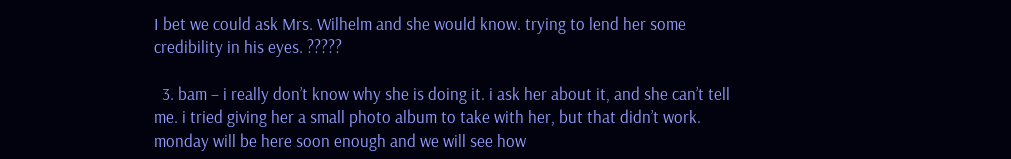I bet we could ask Mrs. Wilhelm and she would know. trying to lend her some credibility in his eyes. ?????

  3. bam – i really don’t know why she is doing it. i ask her about it, and she can’t tell me. i tried giving her a small photo album to take with her, but that didn’t work. monday will be here soon enough and we will see how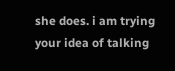she does. i am trying your idea of talking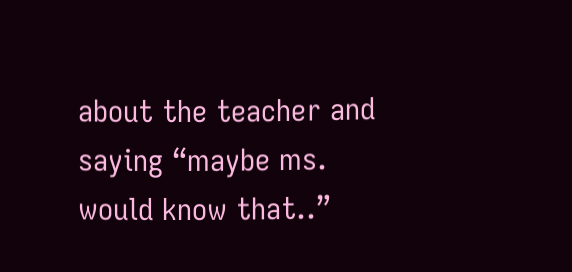about the teacher and saying “maybe ms. would know that..”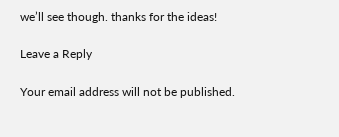we’ll see though. thanks for the ideas!

Leave a Reply

Your email address will not be published.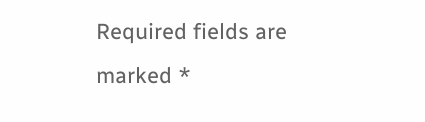Required fields are marked *